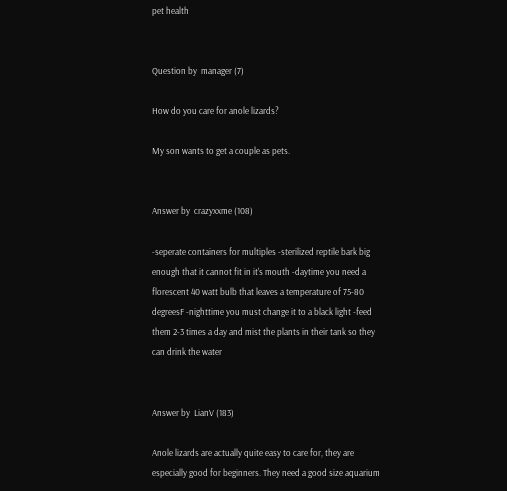pet health


Question by  manager (7)

How do you care for anole lizards?

My son wants to get a couple as pets.


Answer by  crazyxxme (108)

-seperate containers for multiples -sterilized reptile bark big enough that it cannot fit in it's mouth -daytime you need a florescent 40 watt bulb that leaves a temperature of 75-80 degreesF -nighttime you must change it to a black light -feed them 2-3 times a day and mist the plants in their tank so they can drink the water


Answer by  LianV (183)

Anole lizards are actually quite easy to care for, they are especially good for beginners. They need a good size aquarium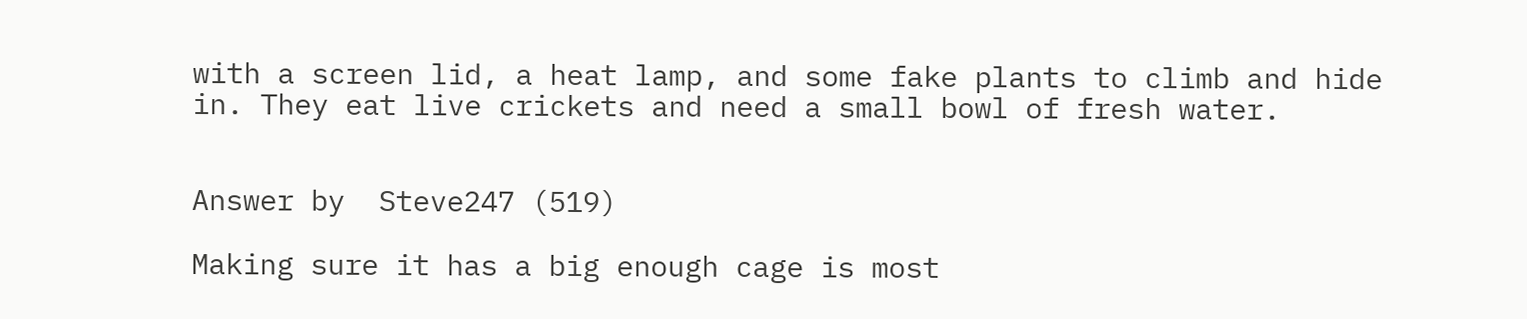with a screen lid, a heat lamp, and some fake plants to climb and hide in. They eat live crickets and need a small bowl of fresh water.


Answer by  Steve247 (519)

Making sure it has a big enough cage is most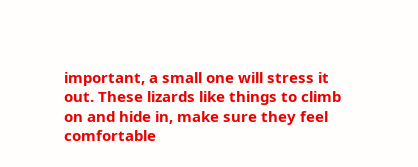important, a small one will stress it out. These lizards like things to climb on and hide in, make sure they feel comfortable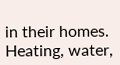in their homes. Heating, water,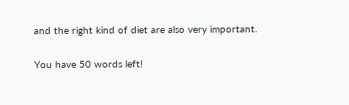and the right kind of diet are also very important.

You have 50 words left!